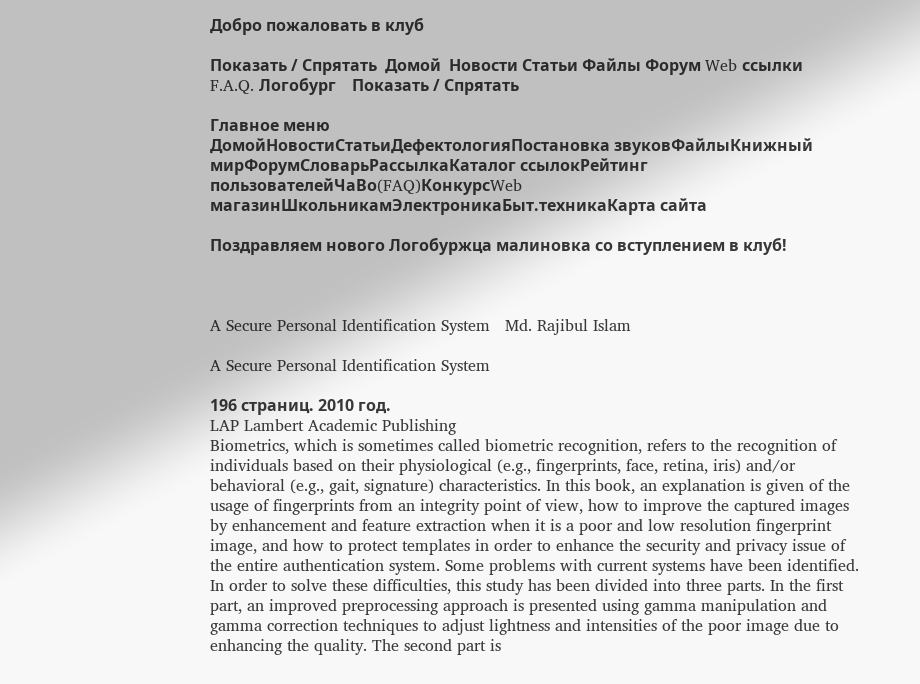Добро пожаловать в клуб

Показать / Спрятать  Домой  Новости Статьи Файлы Форум Web ссылки F.A.Q. Логобург    Показать / Спрятать

Главное меню
ДомойНовостиСтатьиДефектологияПостановка звуковФайлыКнижный мирФорумСловарьРассылкаКаталог ссылокРейтинг пользователейЧаВо(FAQ)КонкурсWeb магазинШкольникамЭлектроникаБыт.техникаКарта сайта

Поздравляем нового Логобуржца малиновка со вступлением в клуб!



A Secure Personal Identification System   Md. Rajibul Islam

A Secure Personal Identification System

196 страниц. 2010 год.
LAP Lambert Academic Publishing
Biometrics, which is sometimes called biometric recognition, refers to the recognition of individuals based on their physiological (e.g., fingerprints, face, retina, iris) and/or behavioral (e.g., gait, signature) characteristics. In this book, an explanation is given of the usage of fingerprints from an integrity point of view, how to improve the captured images by enhancement and feature extraction when it is a poor and low resolution fingerprint image, and how to protect templates in order to enhance the security and privacy issue of the entire authentication system. Some problems with current systems have been identified. In order to solve these difficulties, this study has been divided into three parts. In the first part, an improved preprocessing approach is presented using gamma manipulation and gamma correction techniques to adjust lightness and intensities of the poor image due to enhancing the quality. The second part is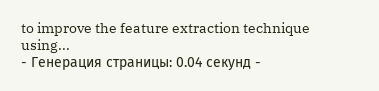to improve the feature extraction technique using...
- Генерация страницы: 0.04 секунд -